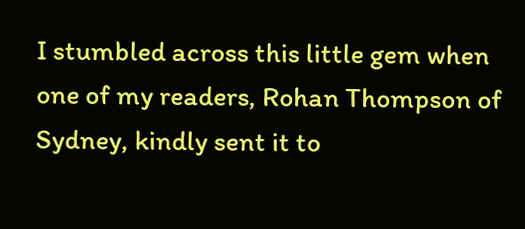I stumbled across this little gem when one of my readers, Rohan Thompson of Sydney, kindly sent it to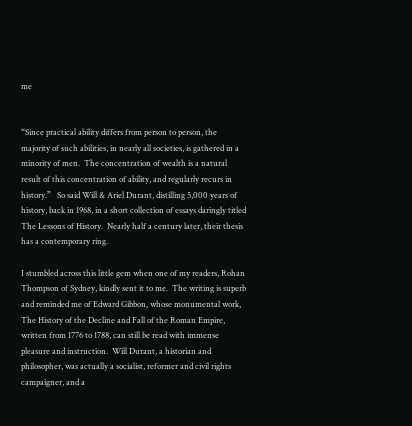me


“Since practical ability differs from person to person, the majority of such abilities, in nearly all societies, is gathered in a minority of men.  The concentration of wealth is a natural result of this concentration of ability, and regularly recurs in history.”   So said Will & Ariel Durant, distilling 5,000 years of history, back in 1968, in a short collection of essays daringly titled The Lessons of History.  Nearly half a century later, their thesis has a contemporary ring.

I stumbled across this little gem when one of my readers, Rohan Thompson of Sydney, kindly sent it to me.  The writing is superb and reminded me of Edward Gibbon, whose monumental work, The History of the Decline and Fall of the Roman Empire, written from 1776 to 1788, can still be read with immense pleasure and instruction.  Will Durant, a historian and philosopher, was actually a socialist, reformer and civil rights campaigner, and a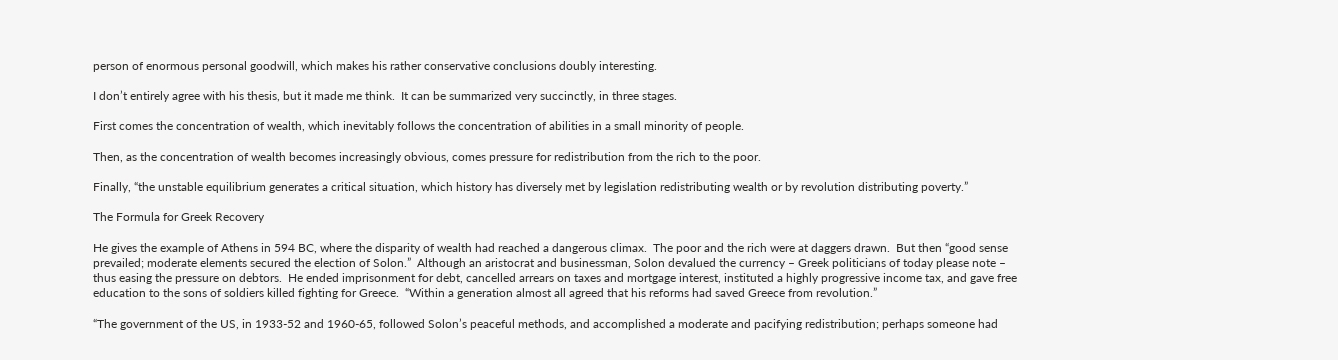person of enormous personal goodwill, which makes his rather conservative conclusions doubly interesting.

I don’t entirely agree with his thesis, but it made me think.  It can be summarized very succinctly, in three stages.

First comes the concentration of wealth, which inevitably follows the concentration of abilities in a small minority of people.

Then, as the concentration of wealth becomes increasingly obvious, comes pressure for redistribution from the rich to the poor.

Finally, “the unstable equilibrium generates a critical situation, which history has diversely met by legislation redistributing wealth or by revolution distributing poverty.”

The Formula for Greek Recovery

He gives the example of Athens in 594 BC, where the disparity of wealth had reached a dangerous climax.  The poor and the rich were at daggers drawn.  But then “good sense prevailed; moderate elements secured the election of Solon.”  Although an aristocrat and businessman, Solon devalued the currency – Greek politicians of today please note – thus easing the pressure on debtors.  He ended imprisonment for debt, cancelled arrears on taxes and mortgage interest, instituted a highly progressive income tax, and gave free education to the sons of soldiers killed fighting for Greece.  “Within a generation almost all agreed that his reforms had saved Greece from revolution.”

“The government of the US, in 1933-52 and 1960-65, followed Solon’s peaceful methods, and accomplished a moderate and pacifying redistribution; perhaps someone had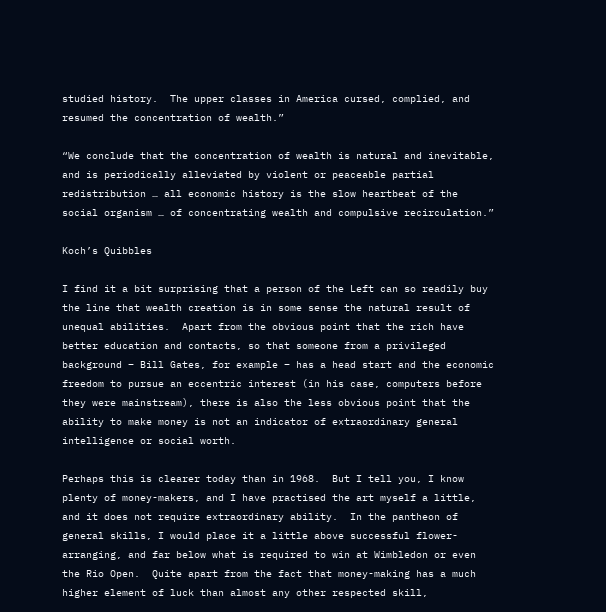studied history.  The upper classes in America cursed, complied, and resumed the concentration of wealth.”

“We conclude that the concentration of wealth is natural and inevitable, and is periodically alleviated by violent or peaceable partial redistribution … all economic history is the slow heartbeat of the social organism … of concentrating wealth and compulsive recirculation.”

Koch’s Quibbles

I find it a bit surprising that a person of the Left can so readily buy the line that wealth creation is in some sense the natural result of unequal abilities.  Apart from the obvious point that the rich have better education and contacts, so that someone from a privileged background – Bill Gates, for example – has a head start and the economic freedom to pursue an eccentric interest (in his case, computers before they were mainstream), there is also the less obvious point that the ability to make money is not an indicator of extraordinary general intelligence or social worth.

Perhaps this is clearer today than in 1968.  But I tell you, I know plenty of money-makers, and I have practised the art myself a little, and it does not require extraordinary ability.  In the pantheon of general skills, I would place it a little above successful flower-arranging, and far below what is required to win at Wimbledon or even the Rio Open.  Quite apart from the fact that money-making has a much higher element of luck than almost any other respected skill,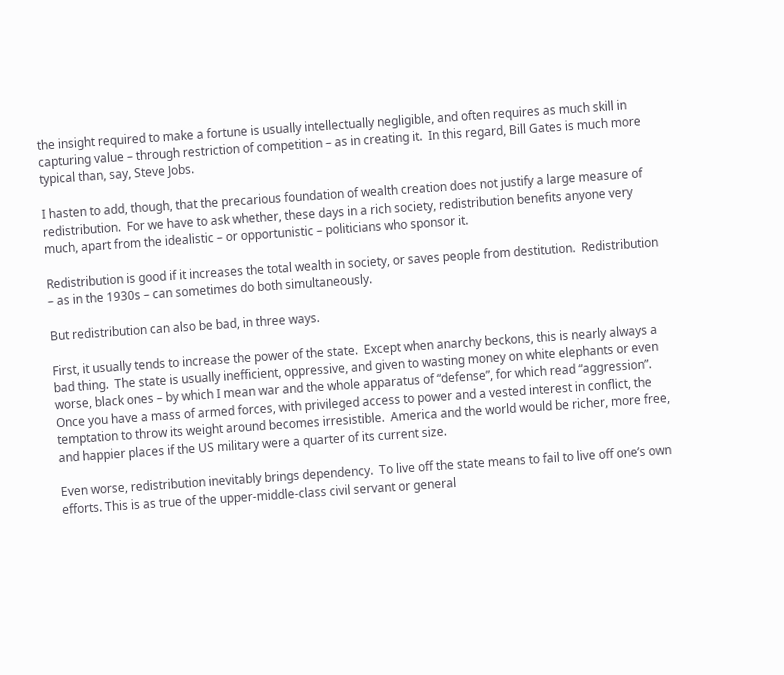the insight required to make a fortune is usually intellectually negligible, and often requires as much skill in capturing value – through restriction of competition – as in creating it.  In this regard, Bill Gates is much more typical than, say, Steve Jobs.

I hasten to add, though, that the precarious foundation of wealth creation does not justify a large measure of redistribution.  For we have to ask whether, these days in a rich society, redistribution benefits anyone very much, apart from the idealistic – or opportunistic – politicians who sponsor it.

Redistribution is good if it increases the total wealth in society, or saves people from destitution.  Redistribution – as in the 1930s – can sometimes do both simultaneously.

But redistribution can also be bad, in three ways.

First, it usually tends to increase the power of the state.  Except when anarchy beckons, this is nearly always a bad thing.  The state is usually inefficient, oppressive, and given to wasting money on white elephants or even worse, black ones – by which I mean war and the whole apparatus of “defense”, for which read “aggression”.  Once you have a mass of armed forces, with privileged access to power and a vested interest in conflict, the temptation to throw its weight around becomes irresistible.  America and the world would be richer, more free, and happier places if the US military were a quarter of its current size.

Even worse, redistribution inevitably brings dependency.  To live off the state means to fail to live off one’s own efforts. This is as true of the upper-middle-class civil servant or general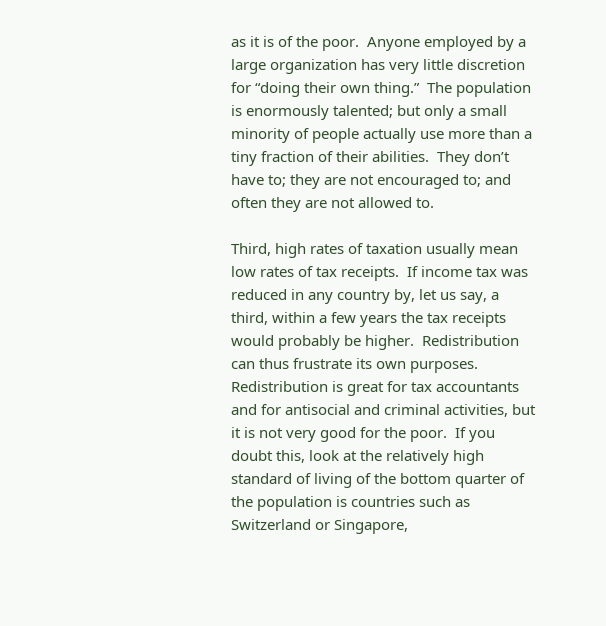as it is of the poor.  Anyone employed by a large organization has very little discretion for “doing their own thing.”  The population is enormously talented; but only a small minority of people actually use more than a tiny fraction of their abilities.  They don’t have to; they are not encouraged to; and often they are not allowed to.

Third, high rates of taxation usually mean low rates of tax receipts.  If income tax was reduced in any country by, let us say, a third, within a few years the tax receipts would probably be higher.  Redistribution can thus frustrate its own purposes.  Redistribution is great for tax accountants and for antisocial and criminal activities, but it is not very good for the poor.  If you doubt this, look at the relatively high standard of living of the bottom quarter of the population is countries such as Switzerland or Singapore,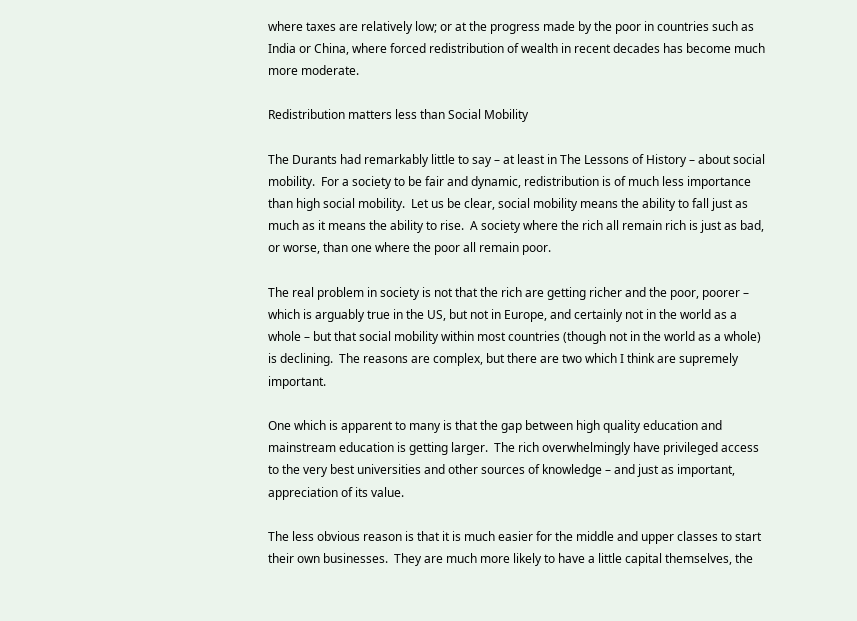where taxes are relatively low; or at the progress made by the poor in countries such as India or China, where forced redistribution of wealth in recent decades has become much more moderate.

Redistribution matters less than Social Mobility

The Durants had remarkably little to say – at least in The Lessons of History – about social mobility.  For a society to be fair and dynamic, redistribution is of much less importance than high social mobility.  Let us be clear, social mobility means the ability to fall just as much as it means the ability to rise.  A society where the rich all remain rich is just as bad, or worse, than one where the poor all remain poor.

The real problem in society is not that the rich are getting richer and the poor, poorer – which is arguably true in the US, but not in Europe, and certainly not in the world as a whole – but that social mobility within most countries (though not in the world as a whole) is declining.  The reasons are complex, but there are two which I think are supremely important.

One which is apparent to many is that the gap between high quality education and mainstream education is getting larger.  The rich overwhelmingly have privileged access to the very best universities and other sources of knowledge – and just as important, appreciation of its value.

The less obvious reason is that it is much easier for the middle and upper classes to start their own businesses.  They are much more likely to have a little capital themselves, the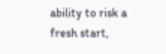ability to risk a fresh start,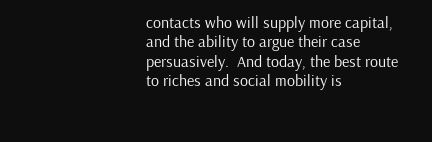contacts who will supply more capital, and the ability to argue their case persuasively.  And today, the best route to riches and social mobility is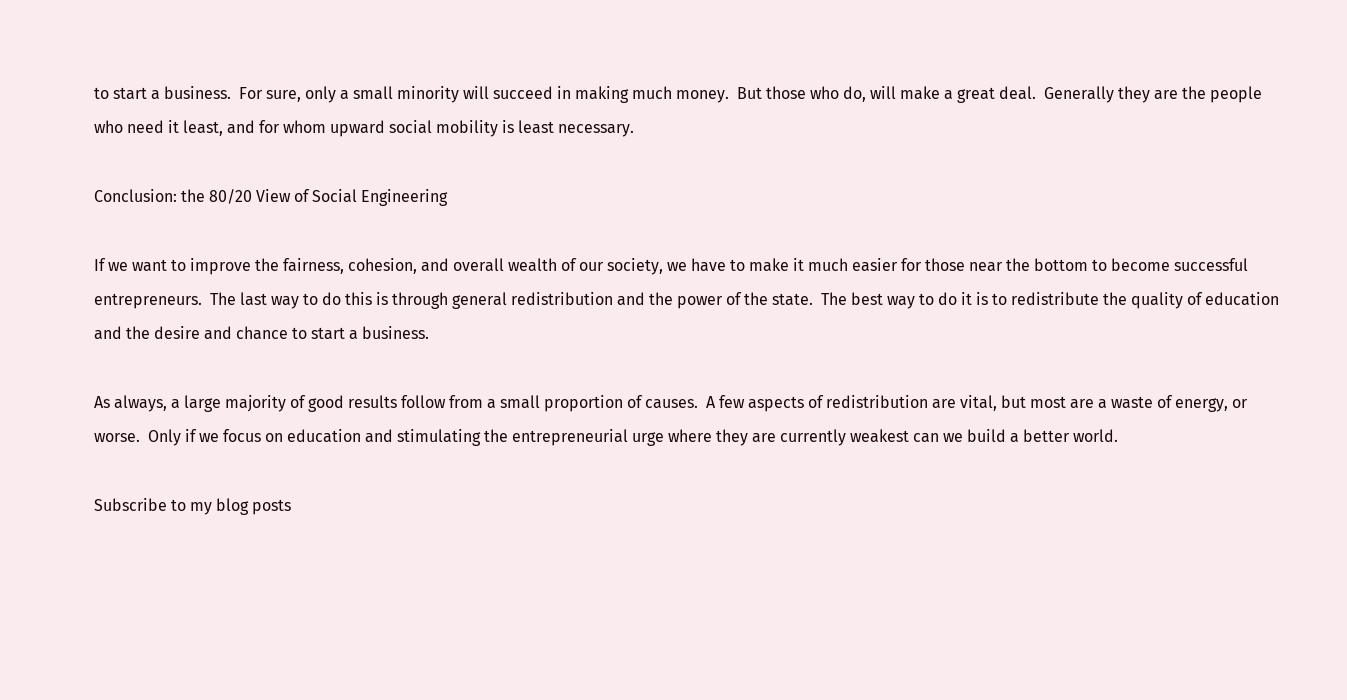to start a business.  For sure, only a small minority will succeed in making much money.  But those who do, will make a great deal.  Generally they are the people who need it least, and for whom upward social mobility is least necessary.

Conclusion: the 80/20 View of Social Engineering

If we want to improve the fairness, cohesion, and overall wealth of our society, we have to make it much easier for those near the bottom to become successful entrepreneurs.  The last way to do this is through general redistribution and the power of the state.  The best way to do it is to redistribute the quality of education and the desire and chance to start a business.

As always, a large majority of good results follow from a small proportion of causes.  A few aspects of redistribution are vital, but most are a waste of energy, or worse.  Only if we focus on education and stimulating the entrepreneurial urge where they are currently weakest can we build a better world.

Subscribe to my blog posts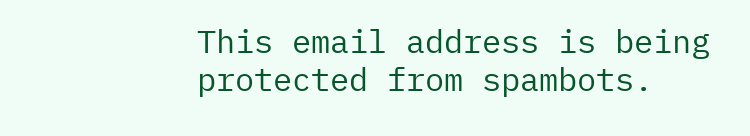This email address is being protected from spambots.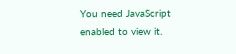You need JavaScript enabled to view it.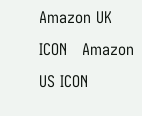Amazon UK ICON   Amazon US ICON